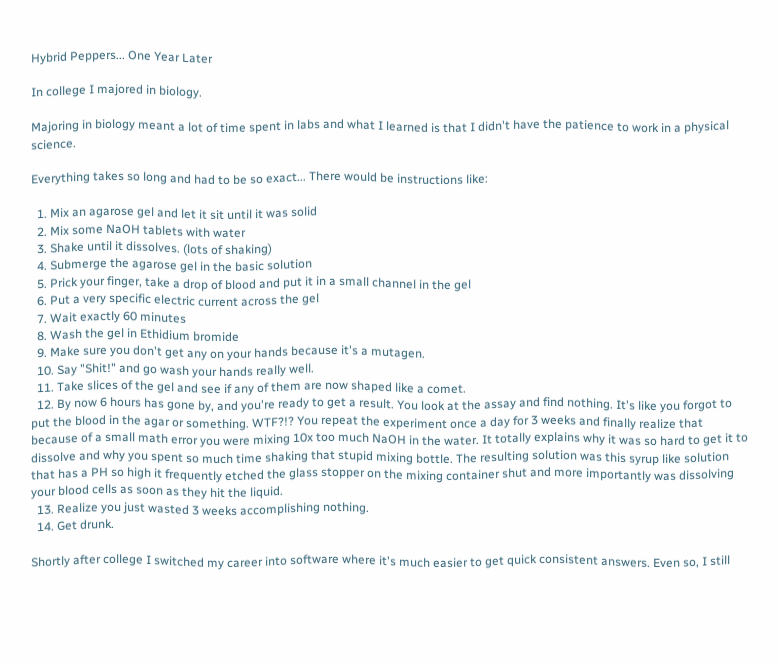Hybrid Peppers... One Year Later

In college I majored in biology.

Majoring in biology meant a lot of time spent in labs and what I learned is that I didn't have the patience to work in a physical science.

Everything takes so long and had to be so exact... There would be instructions like:

  1. Mix an agarose gel and let it sit until it was solid
  2. Mix some NaOH tablets with water
  3. Shake until it dissolves. (lots of shaking)
  4. Submerge the agarose gel in the basic solution
  5. Prick your finger, take a drop of blood and put it in a small channel in the gel
  6. Put a very specific electric current across the gel
  7. Wait exactly 60 minutes
  8. Wash the gel in Ethidium bromide
  9. Make sure you don't get any on your hands because it's a mutagen.
  10. Say "Shit!" and go wash your hands really well.
  11. Take slices of the gel and see if any of them are now shaped like a comet.
  12. By now 6 hours has gone by, and you're ready to get a result. You look at the assay and find nothing. It's like you forgot to put the blood in the agar or something. WTF?!? You repeat the experiment once a day for 3 weeks and finally realize that because of a small math error you were mixing 10x too much NaOH in the water. It totally explains why it was so hard to get it to dissolve and why you spent so much time shaking that stupid mixing bottle. The resulting solution was this syrup like solution that has a PH so high it frequently etched the glass stopper on the mixing container shut and more importantly was dissolving your blood cells as soon as they hit the liquid.
  13. Realize you just wasted 3 weeks accomplishing nothing.
  14. Get drunk.

Shortly after college I switched my career into software where it's much easier to get quick consistent answers. Even so, I still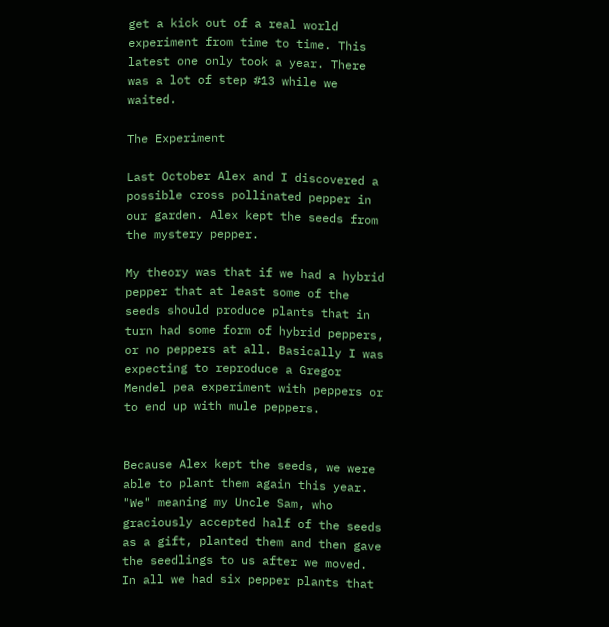get a kick out of a real world experiment from time to time. This latest one only took a year. There was a lot of step #13 while we waited.

The Experiment

Last October Alex and I discovered a possible cross pollinated pepper in our garden. Alex kept the seeds from the mystery pepper.

My theory was that if we had a hybrid pepper that at least some of the seeds should produce plants that in turn had some form of hybrid peppers, or no peppers at all. Basically I was expecting to reproduce a Gregor Mendel pea experiment with peppers or to end up with mule peppers.


Because Alex kept the seeds, we were able to plant them again this year. "We" meaning my Uncle Sam, who graciously accepted half of the seeds as a gift, planted them and then gave the seedlings to us after we moved. In all we had six pepper plants that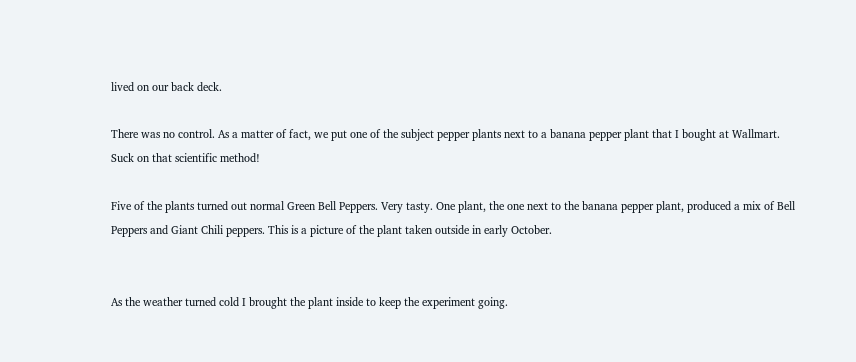lived on our back deck.

There was no control. As a matter of fact, we put one of the subject pepper plants next to a banana pepper plant that I bought at Wallmart. Suck on that scientific method!

Five of the plants turned out normal Green Bell Peppers. Very tasty. One plant, the one next to the banana pepper plant, produced a mix of Bell Peppers and Giant Chili peppers. This is a picture of the plant taken outside in early October.


As the weather turned cold I brought the plant inside to keep the experiment going.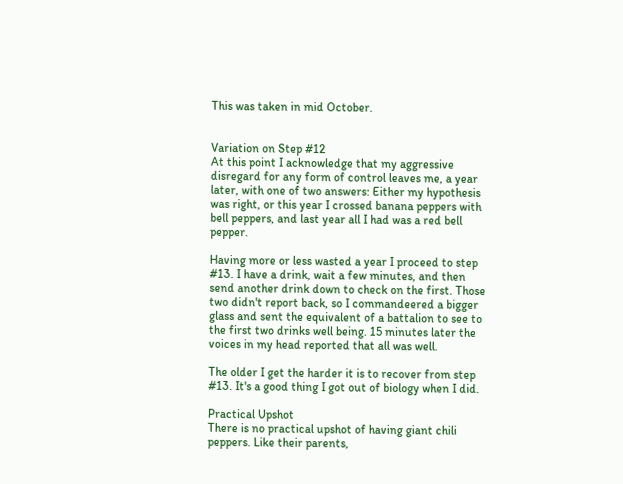This was taken in mid October.


Variation on Step #12
At this point I acknowledge that my aggressive disregard for any form of control leaves me, a year later, with one of two answers: Either my hypothesis was right, or this year I crossed banana peppers with bell peppers, and last year all I had was a red bell pepper.

Having more or less wasted a year I proceed to step #13. I have a drink, wait a few minutes, and then send another drink down to check on the first. Those two didn't report back, so I commandeered a bigger glass and sent the equivalent of a battalion to see to the first two drinks well being. 15 minutes later the voices in my head reported that all was well.

The older I get the harder it is to recover from step #13. It's a good thing I got out of biology when I did.

Practical Upshot
There is no practical upshot of having giant chili peppers. Like their parents,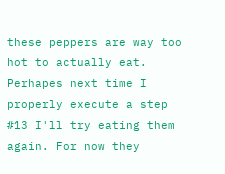these peppers are way too hot to actually eat. Perhapes next time I properly execute a step #13 I'll try eating them again. For now they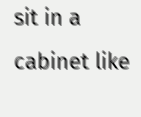sit in a cabinet like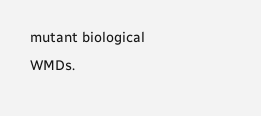mutant biological WMDs.